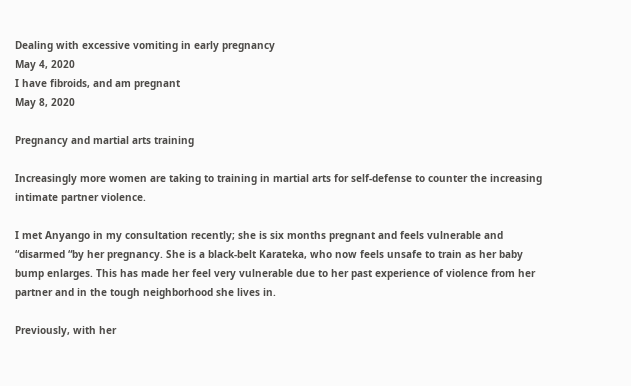Dealing with excessive vomiting in early pregnancy
May 4, 2020
I have fibroids, and am pregnant
May 8, 2020

Pregnancy and martial arts training

Increasingly more women are taking to training in martial arts for self-defense to counter the increasing intimate partner violence.

I met Anyango in my consultation recently; she is six months pregnant and feels vulnerable and “disarmed “by her pregnancy. She is a black-belt Karateka, who now feels unsafe to train as her baby bump enlarges. This has made her feel very vulnerable due to her past experience of violence from her partner and in the tough neighborhood she lives in.

Previously, with her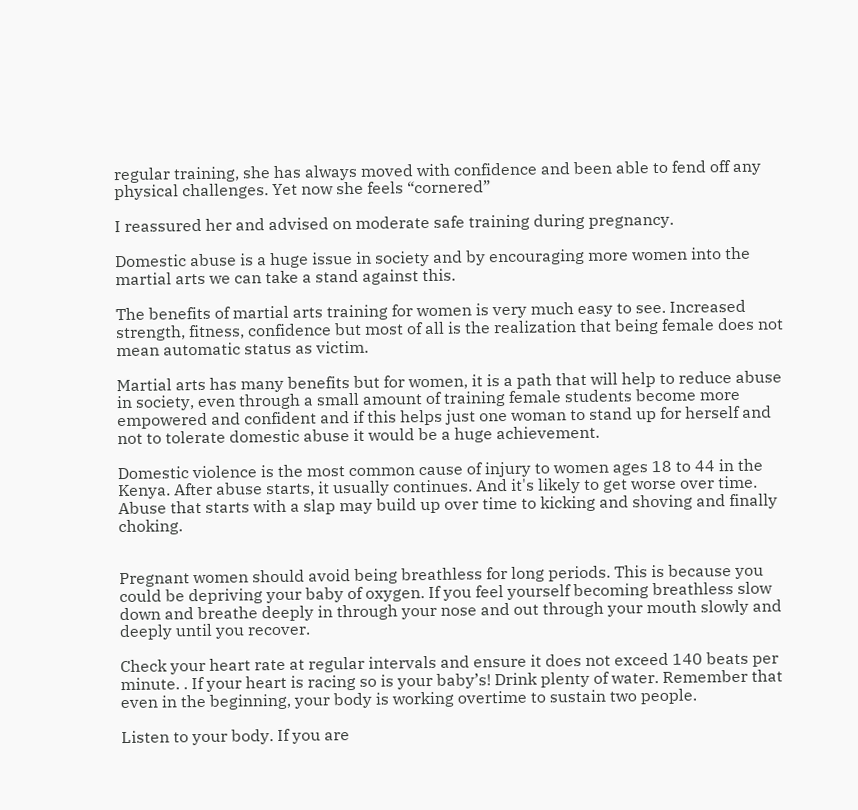regular training, she has always moved with confidence and been able to fend off any physical challenges. Yet now she feels “cornered”

I reassured her and advised on moderate safe training during pregnancy.

Domestic abuse is a huge issue in society and by encouraging more women into the martial arts we can take a stand against this.

The benefits of martial arts training for women is very much easy to see. Increased strength, fitness, confidence but most of all is the realization that being female does not mean automatic status as victim.

Martial arts has many benefits but for women, it is a path that will help to reduce abuse in society, even through a small amount of training female students become more empowered and confident and if this helps just one woman to stand up for herself and not to tolerate domestic abuse it would be a huge achievement.

Domestic violence is the most common cause of injury to women ages 18 to 44 in the Kenya. After abuse starts, it usually continues. And it's likely to get worse over time. Abuse that starts with a slap may build up over time to kicking and shoving and finally choking.


Pregnant women should avoid being breathless for long periods. This is because you could be depriving your baby of oxygen. If you feel yourself becoming breathless slow down and breathe deeply in through your nose and out through your mouth slowly and deeply until you recover.

Check your heart rate at regular intervals and ensure it does not exceed 140 beats per minute. . If your heart is racing so is your baby’s! Drink plenty of water. Remember that even in the beginning, your body is working overtime to sustain two people.

Listen to your body. If you are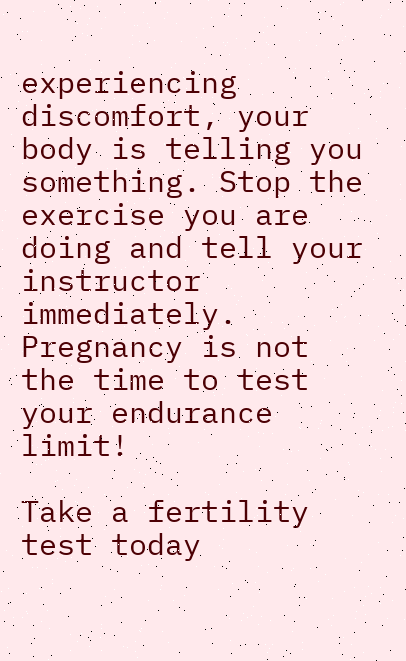experiencing discomfort, your body is telling you something. Stop the exercise you are doing and tell your instructor immediately. Pregnancy is not the time to test your endurance limit!

Take a fertility test today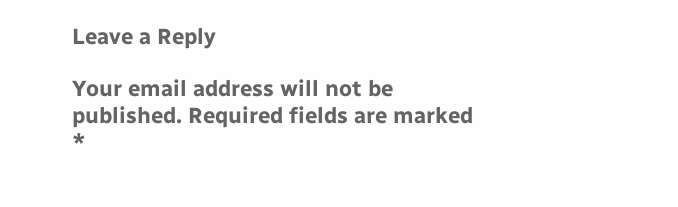Leave a Reply

Your email address will not be published. Required fields are marked *